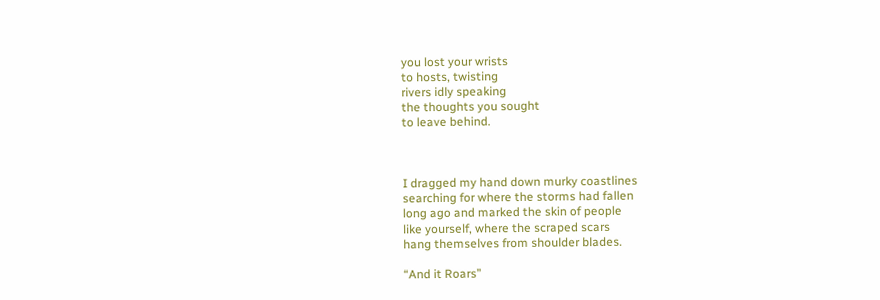you lost your wrists
to hosts, twisting
rivers idly speaking
the thoughts you sought
to leave behind.



I dragged my hand down murky coastlines
searching for where the storms had fallen
long ago and marked the skin of people
like yourself, where the scraped scars
hang themselves from shoulder blades.

“And it Roars”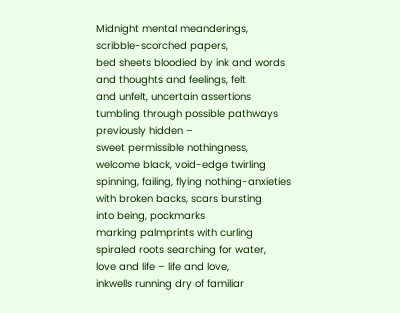Midnight mental meanderings,
scribble-scorched papers,
bed sheets bloodied by ink and words
and thoughts and feelings, felt
and unfelt, uncertain assertions
tumbling through possible pathways
previously hidden –
sweet permissible nothingness,
welcome black, void-edge twirling
spinning, failing, flying nothing-anxieties
with broken backs, scars bursting
into being, pockmarks
marking palmprints with curling
spiraled roots searching for water,
love and life – life and love,
inkwells running dry of familiar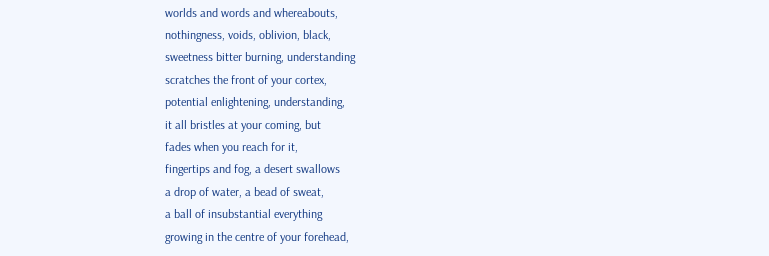worlds and words and whereabouts,
nothingness, voids, oblivion, black,
sweetness bitter burning, understanding
scratches the front of your cortex,
potential enlightening, understanding,
it all bristles at your coming, but
fades when you reach for it,
fingertips and fog, a desert swallows
a drop of water, a bead of sweat,
a ball of insubstantial everything
growing in the centre of your forehead,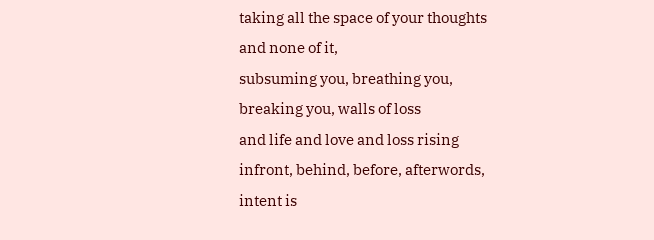taking all the space of your thoughts
and none of it,
subsuming you, breathing you,
breaking you, walls of loss
and life and love and loss rising
infront, behind, before, afterwords,
intent is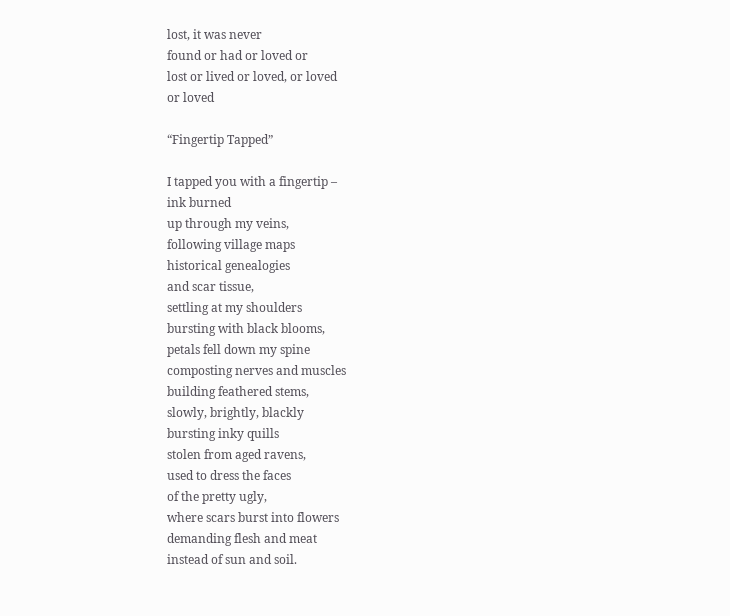lost, it was never
found or had or loved or
lost or lived or loved, or loved
or loved

“Fingertip Tapped”

I tapped you with a fingertip –
ink burned
up through my veins,
following village maps
historical genealogies
and scar tissue,
settling at my shoulders
bursting with black blooms,
petals fell down my spine
composting nerves and muscles
building feathered stems,
slowly, brightly, blackly
bursting inky quills
stolen from aged ravens,
used to dress the faces
of the pretty ugly,
where scars burst into flowers
demanding flesh and meat
instead of sun and soil.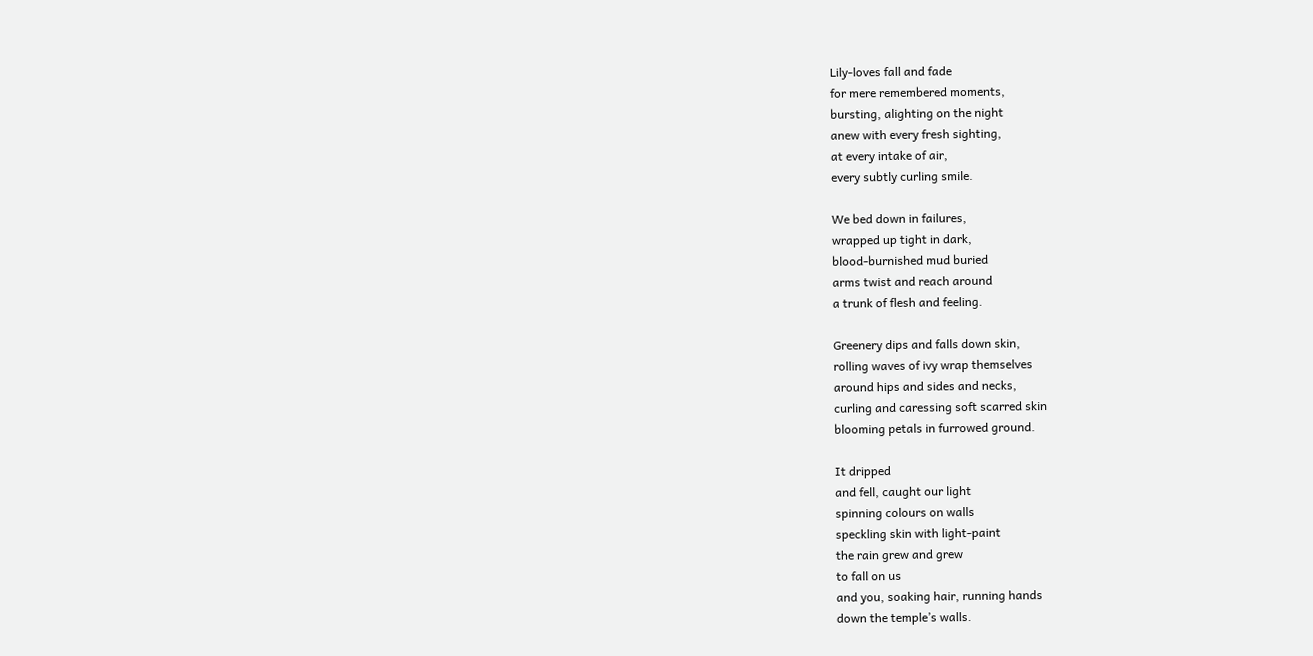Lily-loves fall and fade
for mere remembered moments,
bursting, alighting on the night
anew with every fresh sighting,
at every intake of air,
every subtly curling smile.

We bed down in failures,
wrapped up tight in dark,
blood-burnished mud buried
arms twist and reach around
a trunk of flesh and feeling.

Greenery dips and falls down skin,
rolling waves of ivy wrap themselves
around hips and sides and necks,
curling and caressing soft scarred skin
blooming petals in furrowed ground.

It dripped
and fell, caught our light
spinning colours on walls
speckling skin with light-paint
the rain grew and grew
to fall on us
and you, soaking hair, running hands
down the temple’s walls.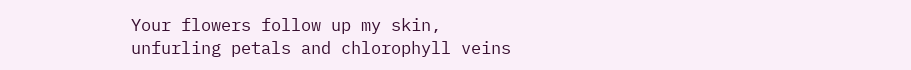Your flowers follow up my skin,
unfurling petals and chlorophyll veins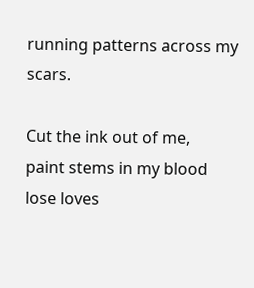running patterns across my scars.

Cut the ink out of me,
paint stems in my blood
lose loves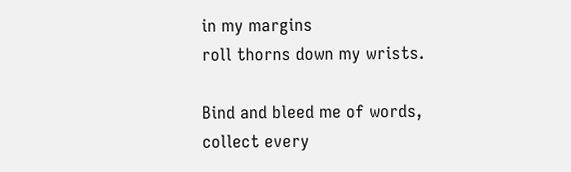in my margins
roll thorns down my wrists.

Bind and bleed me of words,
collect every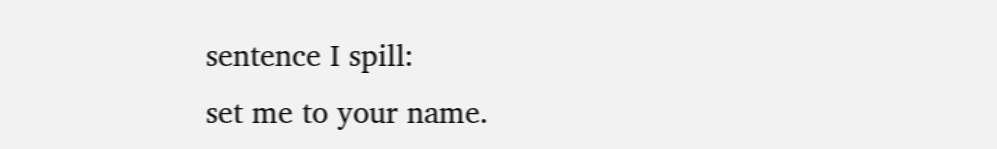sentence I spill:
set me to your name.